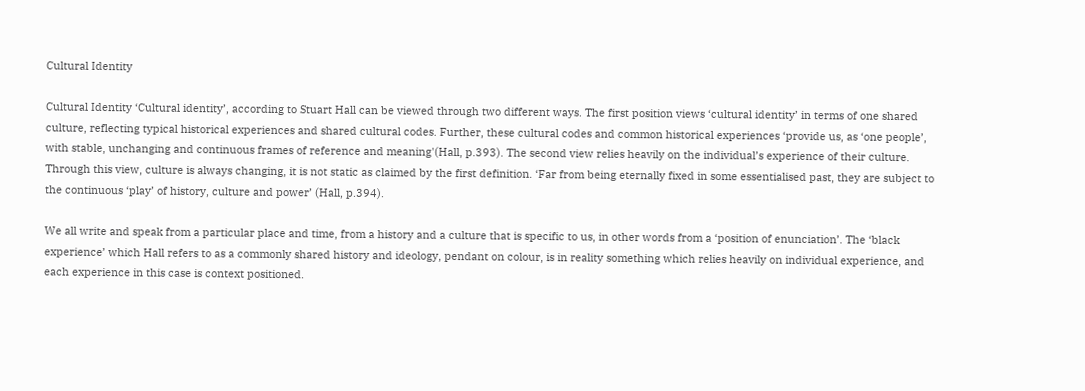Cultural Identity

Cultural Identity ‘Cultural identity’, according to Stuart Hall can be viewed through two different ways. The first position views ‘cultural identity’ in terms of one shared culture, reflecting typical historical experiences and shared cultural codes. Further, these cultural codes and common historical experiences ‘provide us, as ‘one people’, with stable, unchanging and continuous frames of reference and meaning'(Hall, p.393). The second view relies heavily on the individual’s experience of their culture. Through this view, culture is always changing, it is not static as claimed by the first definition. ‘Far from being eternally fixed in some essentialised past, they are subject to the continuous ‘play’ of history, culture and power’ (Hall, p.394).

We all write and speak from a particular place and time, from a history and a culture that is specific to us, in other words from a ‘position of enunciation’. The ‘black experience’ which Hall refers to as a commonly shared history and ideology, pendant on colour, is in reality something which relies heavily on individual experience, and each experience in this case is context positioned.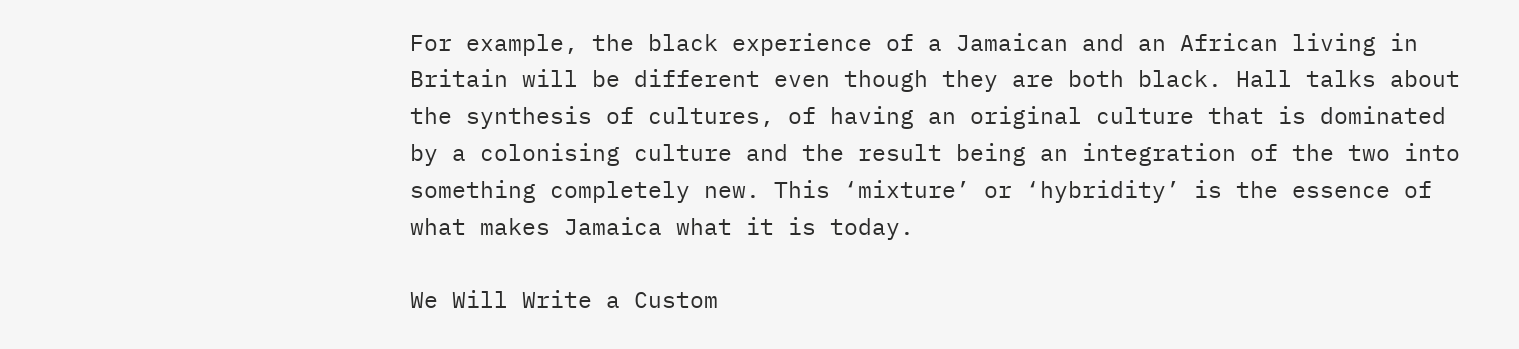For example, the black experience of a Jamaican and an African living in Britain will be different even though they are both black. Hall talks about the synthesis of cultures, of having an original culture that is dominated by a colonising culture and the result being an integration of the two into something completely new. This ‘mixture’ or ‘hybridity’ is the essence of what makes Jamaica what it is today.

We Will Write a Custom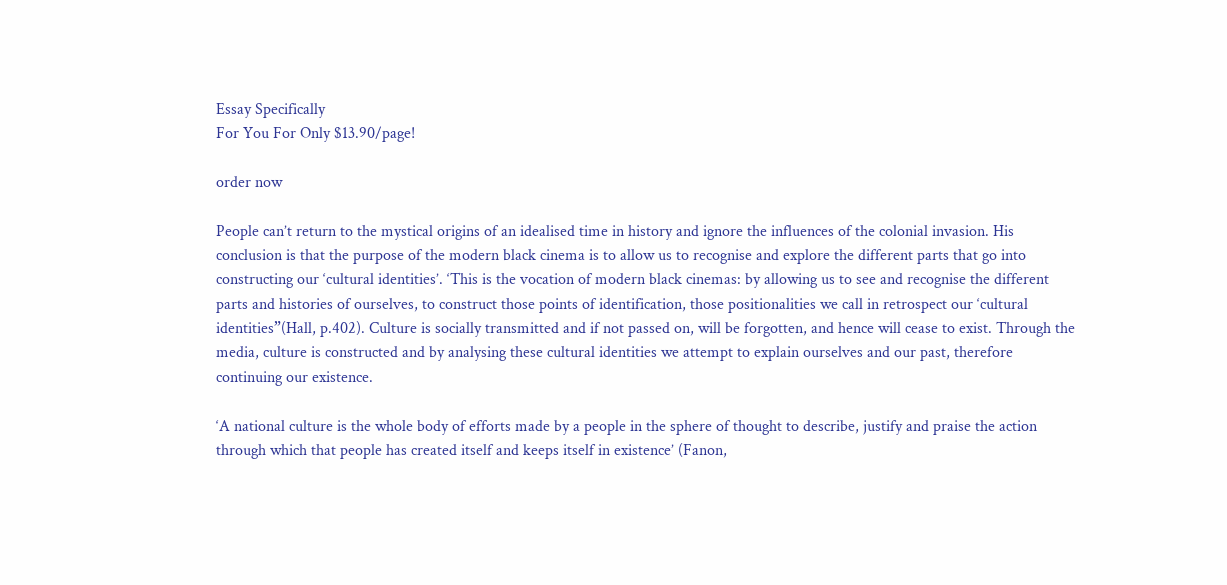Essay Specifically
For You For Only $13.90/page!

order now

People can’t return to the mystical origins of an idealised time in history and ignore the influences of the colonial invasion. His conclusion is that the purpose of the modern black cinema is to allow us to recognise and explore the different parts that go into constructing our ‘cultural identities’. ‘This is the vocation of modern black cinemas: by allowing us to see and recognise the different parts and histories of ourselves, to construct those points of identification, those positionalities we call in retrospect our ‘cultural identities”(Hall, p.402). Culture is socially transmitted and if not passed on, will be forgotten, and hence will cease to exist. Through the media, culture is constructed and by analysing these cultural identities we attempt to explain ourselves and our past, therefore continuing our existence.

‘A national culture is the whole body of efforts made by a people in the sphere of thought to describe, justify and praise the action through which that people has created itself and keeps itself in existence’ (Fanon,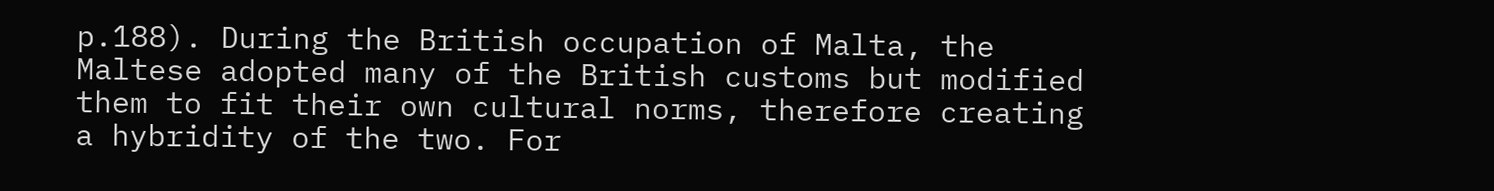p.188). During the British occupation of Malta, the Maltese adopted many of the British customs but modified them to fit their own cultural norms, therefore creating a hybridity of the two. For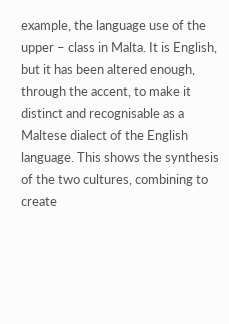example, the language use of the upper – class in Malta. It is English, but it has been altered enough, through the accent, to make it distinct and recognisable as a Maltese dialect of the English language. This shows the synthesis of the two cultures, combining to create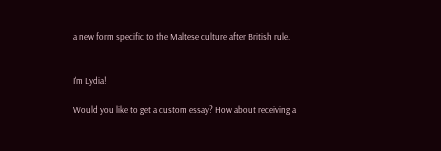a new form specific to the Maltese culture after British rule.


I'm Lydia!

Would you like to get a custom essay? How about receiving a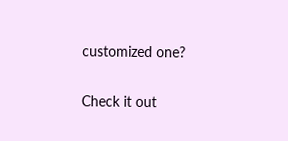customized one?

Check it out